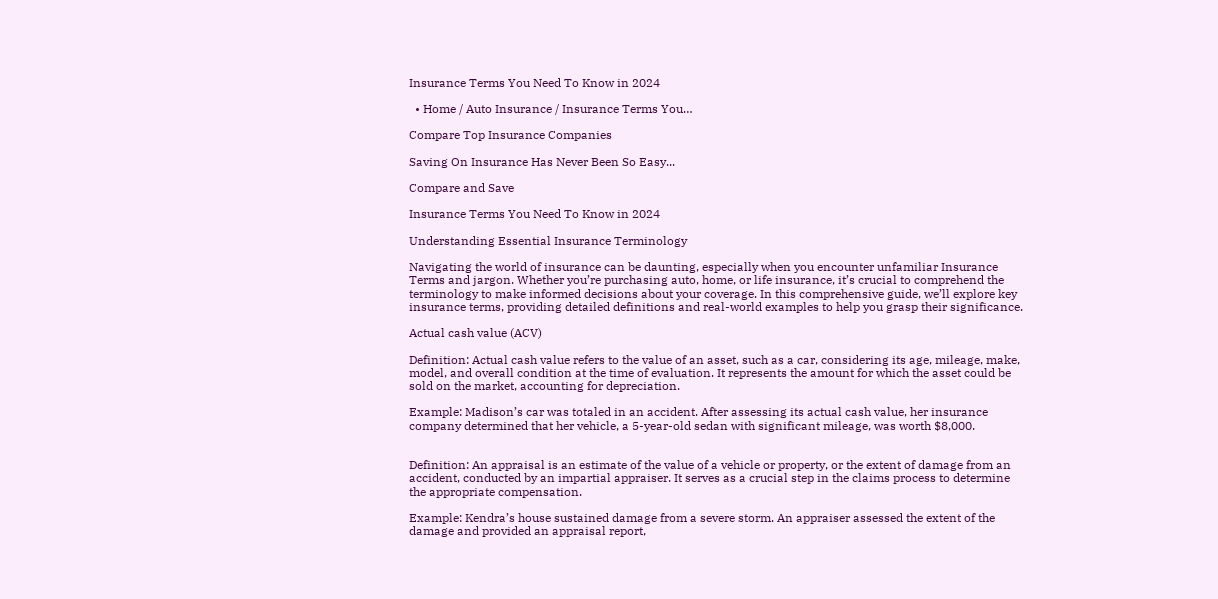Insurance Terms You Need To Know in 2024

  • Home / Auto Insurance / Insurance Terms You…

Compare Top Insurance Companies

Saving On Insurance Has Never Been So Easy...

Compare and Save

Insurance Terms You Need To Know in 2024

Understanding Essential Insurance Terminology

Navigating the world of insurance can be daunting, especially when you encounter unfamiliar Insurance Terms and jargon. Whether you’re purchasing auto, home, or life insurance, it’s crucial to comprehend the terminology to make informed decisions about your coverage. In this comprehensive guide, we’ll explore key insurance terms, providing detailed definitions and real-world examples to help you grasp their significance.

Actual cash value (ACV)

Definition: Actual cash value refers to the value of an asset, such as a car, considering its age, mileage, make, model, and overall condition at the time of evaluation. It represents the amount for which the asset could be sold on the market, accounting for depreciation.

Example: Madison’s car was totaled in an accident. After assessing its actual cash value, her insurance company determined that her vehicle, a 5-year-old sedan with significant mileage, was worth $8,000.


Definition: An appraisal is an estimate of the value of a vehicle or property, or the extent of damage from an accident, conducted by an impartial appraiser. It serves as a crucial step in the claims process to determine the appropriate compensation.

Example: Kendra’s house sustained damage from a severe storm. An appraiser assessed the extent of the damage and provided an appraisal report,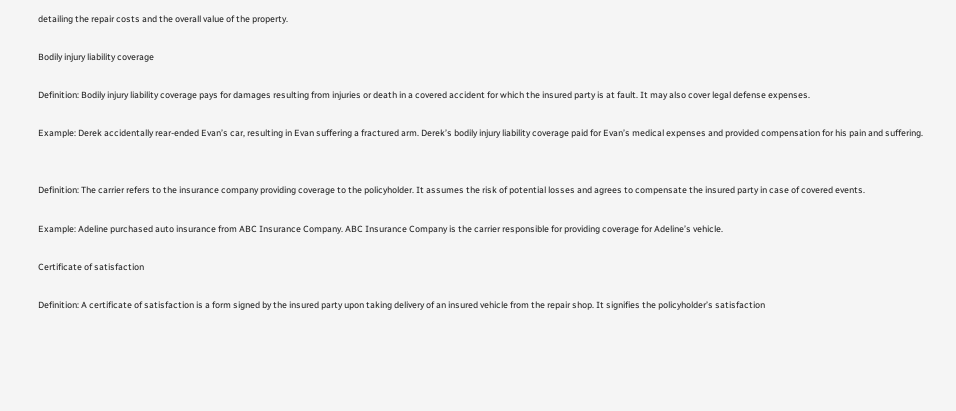detailing the repair costs and the overall value of the property.

Bodily injury liability coverage

Definition: Bodily injury liability coverage pays for damages resulting from injuries or death in a covered accident for which the insured party is at fault. It may also cover legal defense expenses.

Example: Derek accidentally rear-ended Evan’s car, resulting in Evan suffering a fractured arm. Derek’s bodily injury liability coverage paid for Evan’s medical expenses and provided compensation for his pain and suffering.


Definition: The carrier refers to the insurance company providing coverage to the policyholder. It assumes the risk of potential losses and agrees to compensate the insured party in case of covered events.

Example: Adeline purchased auto insurance from ABC Insurance Company. ABC Insurance Company is the carrier responsible for providing coverage for Adeline’s vehicle.

Certificate of satisfaction

Definition: A certificate of satisfaction is a form signed by the insured party upon taking delivery of an insured vehicle from the repair shop. It signifies the policyholder’s satisfaction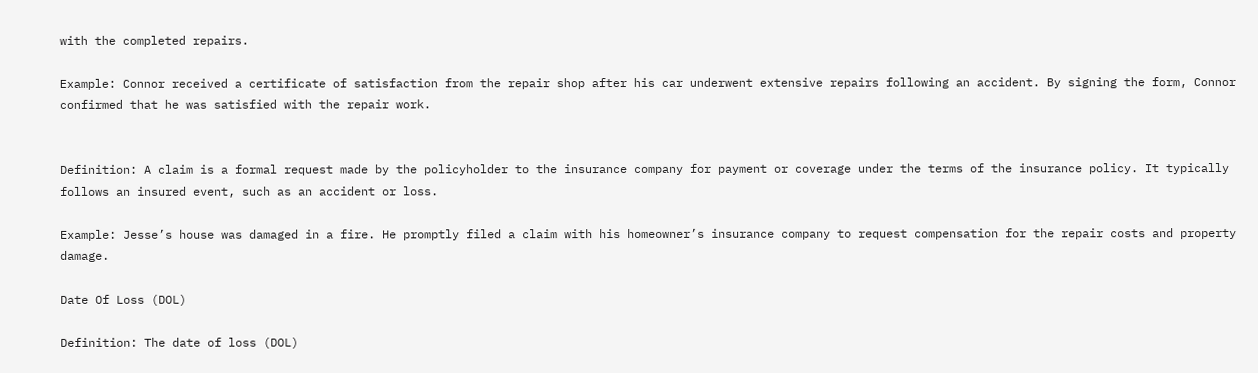with the completed repairs.

Example: Connor received a certificate of satisfaction from the repair shop after his car underwent extensive repairs following an accident. By signing the form, Connor confirmed that he was satisfied with the repair work.


Definition: A claim is a formal request made by the policyholder to the insurance company for payment or coverage under the terms of the insurance policy. It typically follows an insured event, such as an accident or loss.

Example: Jesse’s house was damaged in a fire. He promptly filed a claim with his homeowner’s insurance company to request compensation for the repair costs and property damage.

Date Of Loss (DOL)

Definition: The date of loss (DOL)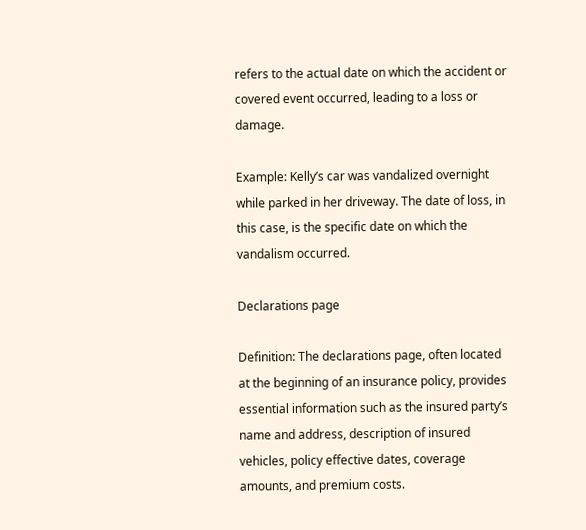refers to the actual date on which the accident or covered event occurred, leading to a loss or damage.

Example: Kelly’s car was vandalized overnight while parked in her driveway. The date of loss, in this case, is the specific date on which the vandalism occurred.

Declarations page

Definition: The declarations page, often located at the beginning of an insurance policy, provides essential information such as the insured party’s name and address, description of insured vehicles, policy effective dates, coverage amounts, and premium costs.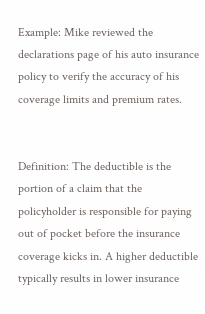Example: Mike reviewed the declarations page of his auto insurance policy to verify the accuracy of his coverage limits and premium rates.


Definition: The deductible is the portion of a claim that the policyholder is responsible for paying out of pocket before the insurance coverage kicks in. A higher deductible typically results in lower insurance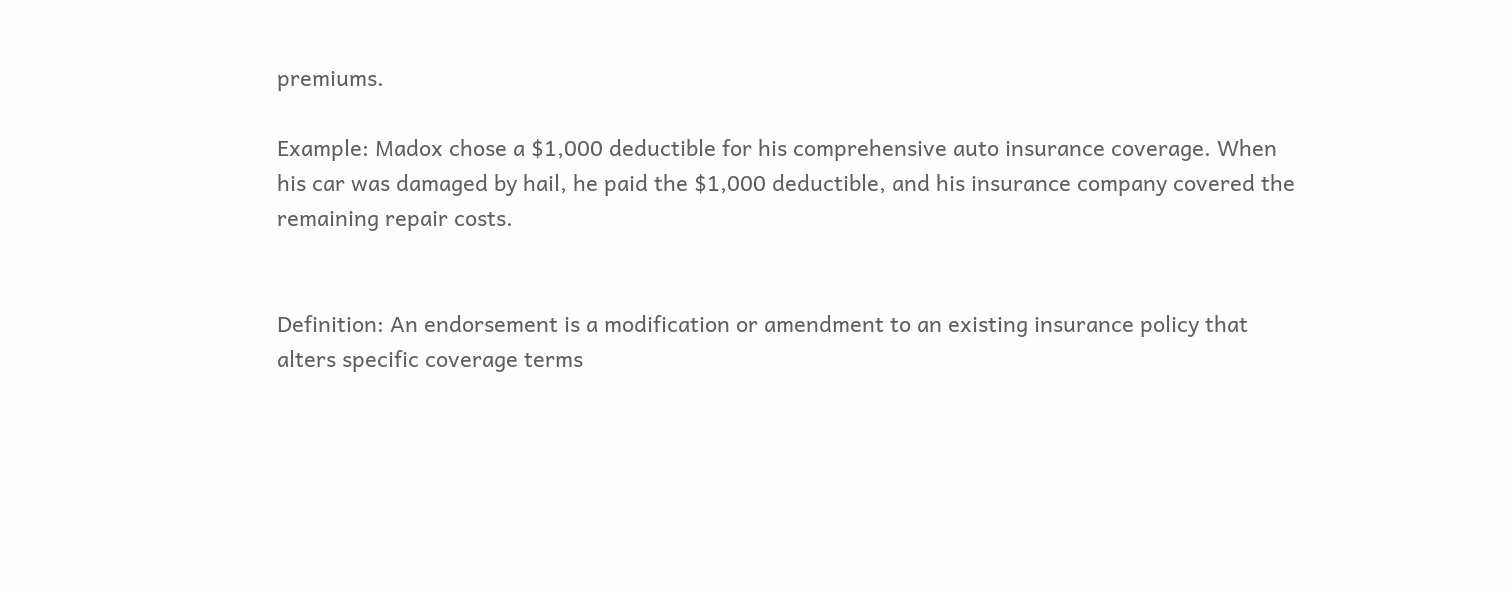premiums.

Example: Madox chose a $1,000 deductible for his comprehensive auto insurance coverage. When his car was damaged by hail, he paid the $1,000 deductible, and his insurance company covered the remaining repair costs.


Definition: An endorsement is a modification or amendment to an existing insurance policy that alters specific coverage terms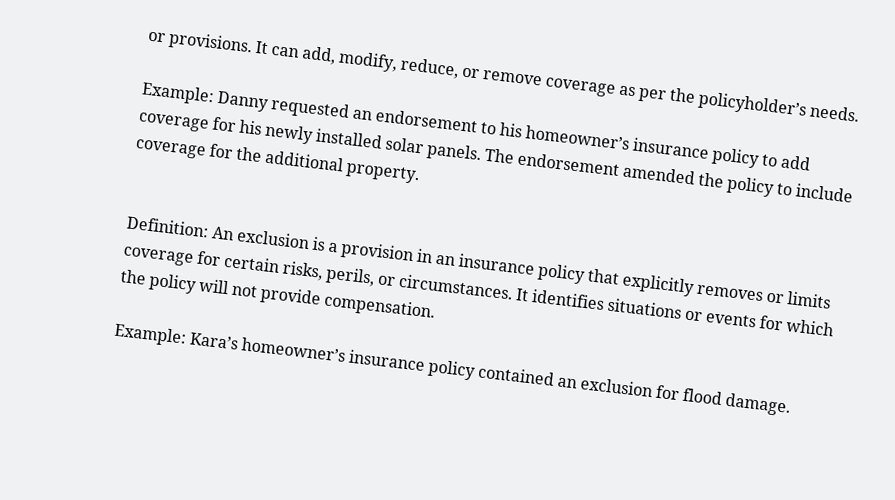or provisions. It can add, modify, reduce, or remove coverage as per the policyholder’s needs.

Example: Danny requested an endorsement to his homeowner’s insurance policy to add coverage for his newly installed solar panels. The endorsement amended the policy to include coverage for the additional property.


Definition: An exclusion is a provision in an insurance policy that explicitly removes or limits coverage for certain risks, perils, or circumstances. It identifies situations or events for which the policy will not provide compensation.

Example: Kara’s homeowner’s insurance policy contained an exclusion for flood damage.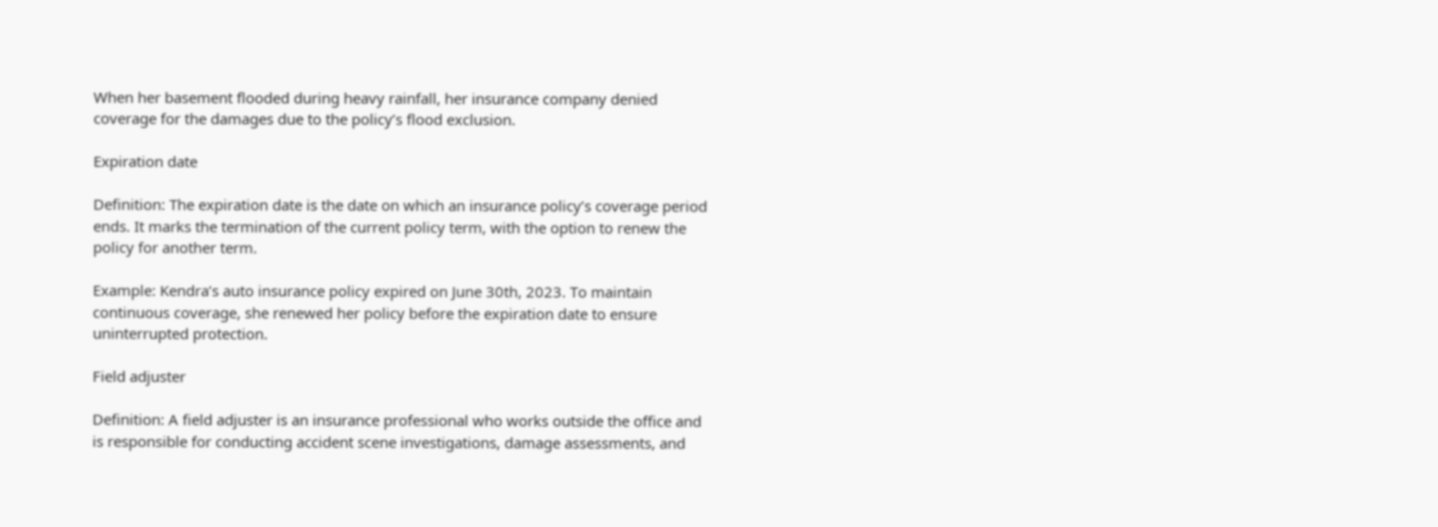When her basement flooded during heavy rainfall, her insurance company denied coverage for the damages due to the policy’s flood exclusion.

Expiration date

Definition: The expiration date is the date on which an insurance policy’s coverage period ends. It marks the termination of the current policy term, with the option to renew the policy for another term.

Example: Kendra’s auto insurance policy expired on June 30th, 2023. To maintain continuous coverage, she renewed her policy before the expiration date to ensure uninterrupted protection.

Field adjuster

Definition: A field adjuster is an insurance professional who works outside the office and is responsible for conducting accident scene investigations, damage assessments, and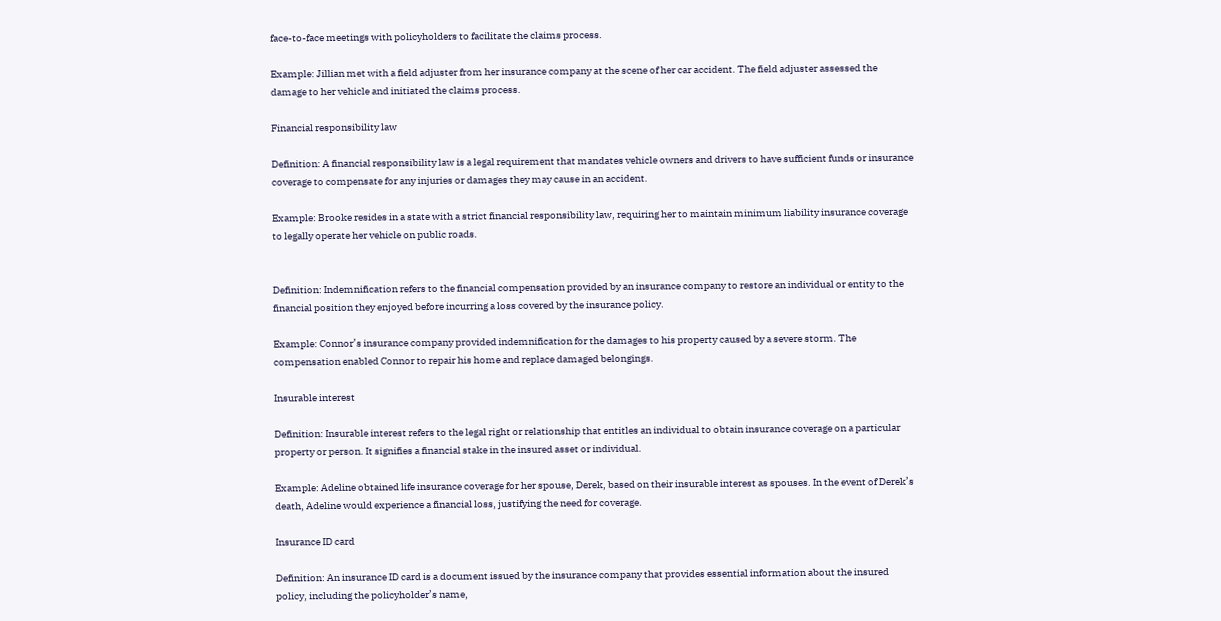face-to-face meetings with policyholders to facilitate the claims process.

Example: Jillian met with a field adjuster from her insurance company at the scene of her car accident. The field adjuster assessed the damage to her vehicle and initiated the claims process.

Financial responsibility law

Definition: A financial responsibility law is a legal requirement that mandates vehicle owners and drivers to have sufficient funds or insurance coverage to compensate for any injuries or damages they may cause in an accident.

Example: Brooke resides in a state with a strict financial responsibility law, requiring her to maintain minimum liability insurance coverage to legally operate her vehicle on public roads.


Definition: Indemnification refers to the financial compensation provided by an insurance company to restore an individual or entity to the financial position they enjoyed before incurring a loss covered by the insurance policy.

Example: Connor’s insurance company provided indemnification for the damages to his property caused by a severe storm. The compensation enabled Connor to repair his home and replace damaged belongings.

Insurable interest

Definition: Insurable interest refers to the legal right or relationship that entitles an individual to obtain insurance coverage on a particular property or person. It signifies a financial stake in the insured asset or individual.

Example: Adeline obtained life insurance coverage for her spouse, Derek, based on their insurable interest as spouses. In the event of Derek’s death, Adeline would experience a financial loss, justifying the need for coverage.

Insurance ID card

Definition: An insurance ID card is a document issued by the insurance company that provides essential information about the insured policy, including the policyholder’s name,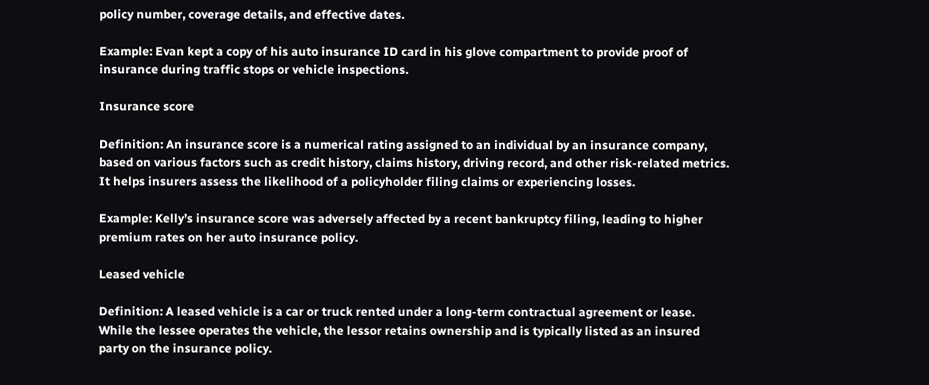policy number, coverage details, and effective dates.

Example: Evan kept a copy of his auto insurance ID card in his glove compartment to provide proof of insurance during traffic stops or vehicle inspections.

Insurance score

Definition: An insurance score is a numerical rating assigned to an individual by an insurance company, based on various factors such as credit history, claims history, driving record, and other risk-related metrics. It helps insurers assess the likelihood of a policyholder filing claims or experiencing losses.

Example: Kelly’s insurance score was adversely affected by a recent bankruptcy filing, leading to higher premium rates on her auto insurance policy.

Leased vehicle

Definition: A leased vehicle is a car or truck rented under a long-term contractual agreement or lease. While the lessee operates the vehicle, the lessor retains ownership and is typically listed as an insured party on the insurance policy.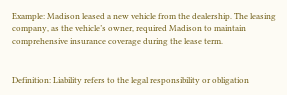Example: Madison leased a new vehicle from the dealership. The leasing company, as the vehicle’s owner, required Madison to maintain comprehensive insurance coverage during the lease term.


Definition: Liability refers to the legal responsibility or obligation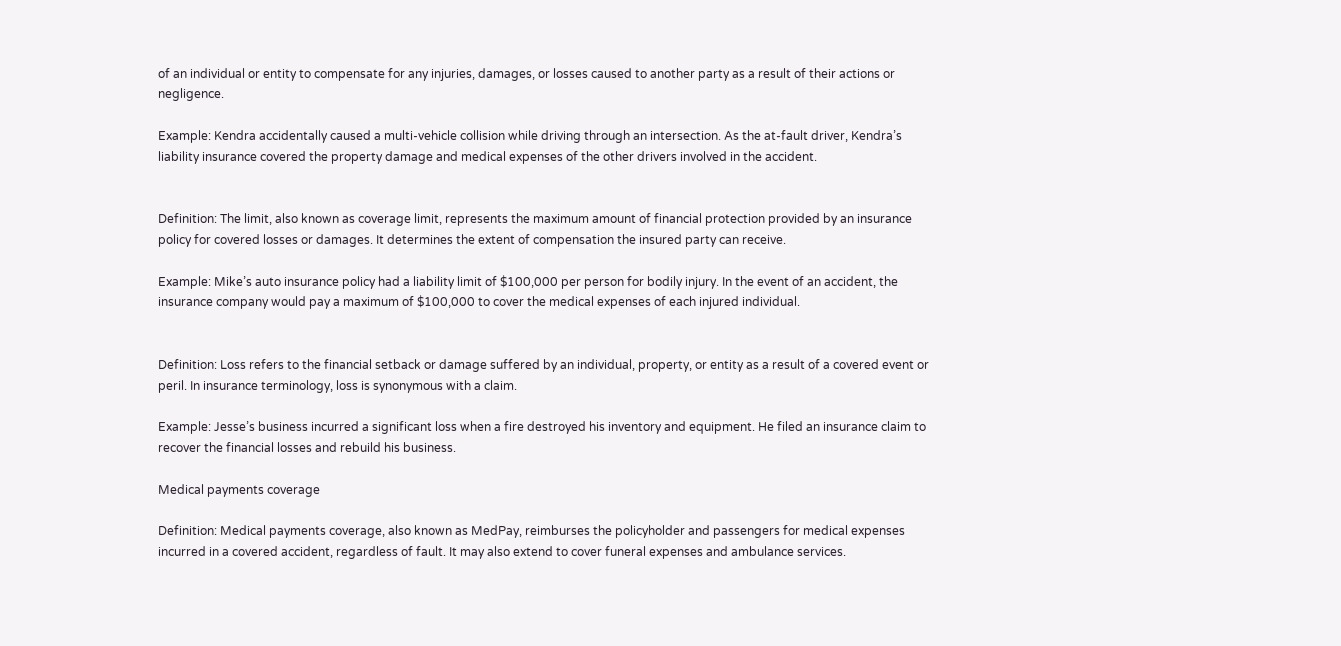of an individual or entity to compensate for any injuries, damages, or losses caused to another party as a result of their actions or negligence.

Example: Kendra accidentally caused a multi-vehicle collision while driving through an intersection. As the at-fault driver, Kendra’s liability insurance covered the property damage and medical expenses of the other drivers involved in the accident.


Definition: The limit, also known as coverage limit, represents the maximum amount of financial protection provided by an insurance policy for covered losses or damages. It determines the extent of compensation the insured party can receive.

Example: Mike’s auto insurance policy had a liability limit of $100,000 per person for bodily injury. In the event of an accident, the insurance company would pay a maximum of $100,000 to cover the medical expenses of each injured individual.


Definition: Loss refers to the financial setback or damage suffered by an individual, property, or entity as a result of a covered event or peril. In insurance terminology, loss is synonymous with a claim.

Example: Jesse’s business incurred a significant loss when a fire destroyed his inventory and equipment. He filed an insurance claim to recover the financial losses and rebuild his business.

Medical payments coverage

Definition: Medical payments coverage, also known as MedPay, reimburses the policyholder and passengers for medical expenses incurred in a covered accident, regardless of fault. It may also extend to cover funeral expenses and ambulance services.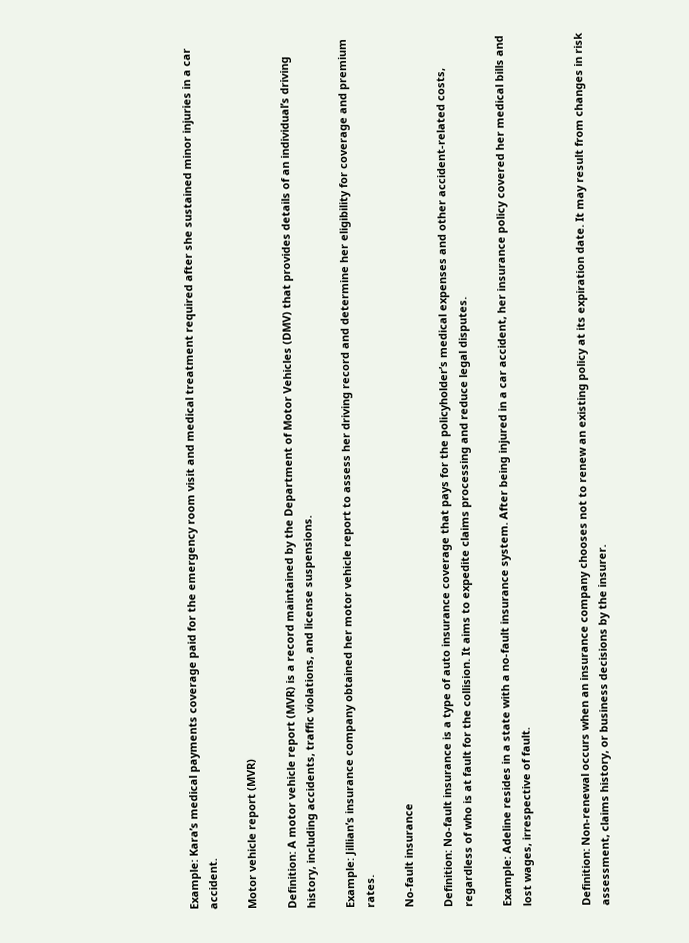Example: Kara’s medical payments coverage paid for the emergency room visit and medical treatment required after she sustained minor injuries in a car accident.

Motor vehicle report (MVR)

Definition: A motor vehicle report (MVR) is a record maintained by the Department of Motor Vehicles (DMV) that provides details of an individual’s driving history, including accidents, traffic violations, and license suspensions.

Example: Jillian’s insurance company obtained her motor vehicle report to assess her driving record and determine her eligibility for coverage and premium rates.

No-fault insurance

Definition: No-fault insurance is a type of auto insurance coverage that pays for the policyholder’s medical expenses and other accident-related costs, regardless of who is at fault for the collision. It aims to expedite claims processing and reduce legal disputes.

Example: Adeline resides in a state with a no-fault insurance system. After being injured in a car accident, her insurance policy covered her medical bills and lost wages, irrespective of fault.


Definition: Non-renewal occurs when an insurance company chooses not to renew an existing policy at its expiration date. It may result from changes in risk assessment, claims history, or business decisions by the insurer.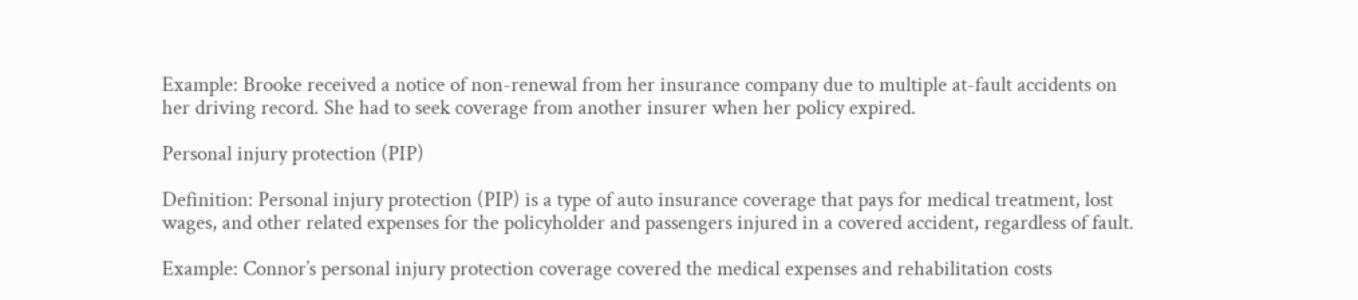Example: Brooke received a notice of non-renewal from her insurance company due to multiple at-fault accidents on her driving record. She had to seek coverage from another insurer when her policy expired.

Personal injury protection (PIP)

Definition: Personal injury protection (PIP) is a type of auto insurance coverage that pays for medical treatment, lost wages, and other related expenses for the policyholder and passengers injured in a covered accident, regardless of fault.

Example: Connor’s personal injury protection coverage covered the medical expenses and rehabilitation costs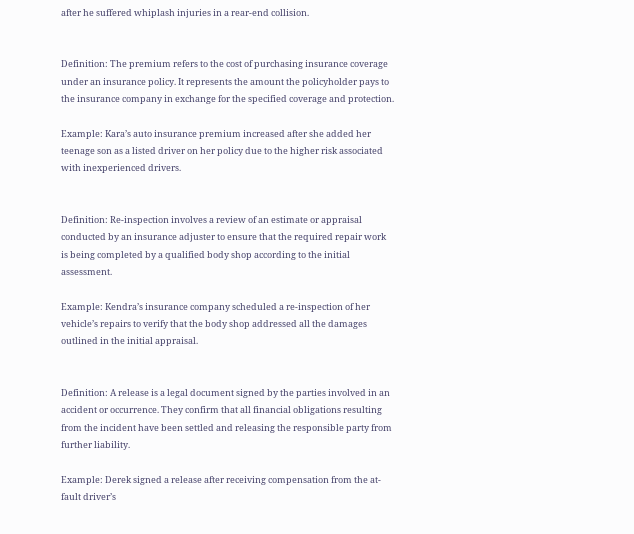after he suffered whiplash injuries in a rear-end collision.


Definition: The premium refers to the cost of purchasing insurance coverage under an insurance policy. It represents the amount the policyholder pays to the insurance company in exchange for the specified coverage and protection.

Example: Kara’s auto insurance premium increased after she added her teenage son as a listed driver on her policy due to the higher risk associated with inexperienced drivers.


Definition: Re-inspection involves a review of an estimate or appraisal conducted by an insurance adjuster to ensure that the required repair work is being completed by a qualified body shop according to the initial assessment.

Example: Kendra’s insurance company scheduled a re-inspection of her vehicle’s repairs to verify that the body shop addressed all the damages outlined in the initial appraisal.


Definition: A release is a legal document signed by the parties involved in an accident or occurrence. They confirm that all financial obligations resulting from the incident have been settled and releasing the responsible party from further liability.

Example: Derek signed a release after receiving compensation from the at-fault driver’s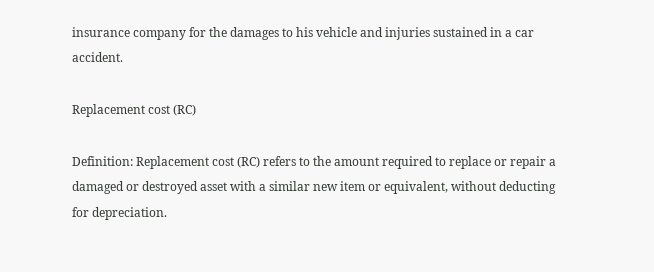insurance company for the damages to his vehicle and injuries sustained in a car accident.

Replacement cost (RC)

Definition: Replacement cost (RC) refers to the amount required to replace or repair a damaged or destroyed asset with a similar new item or equivalent, without deducting for depreciation.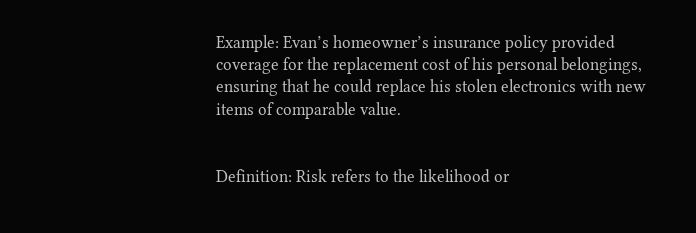Example: Evan’s homeowner’s insurance policy provided coverage for the replacement cost of his personal belongings, ensuring that he could replace his stolen electronics with new items of comparable value.


Definition: Risk refers to the likelihood or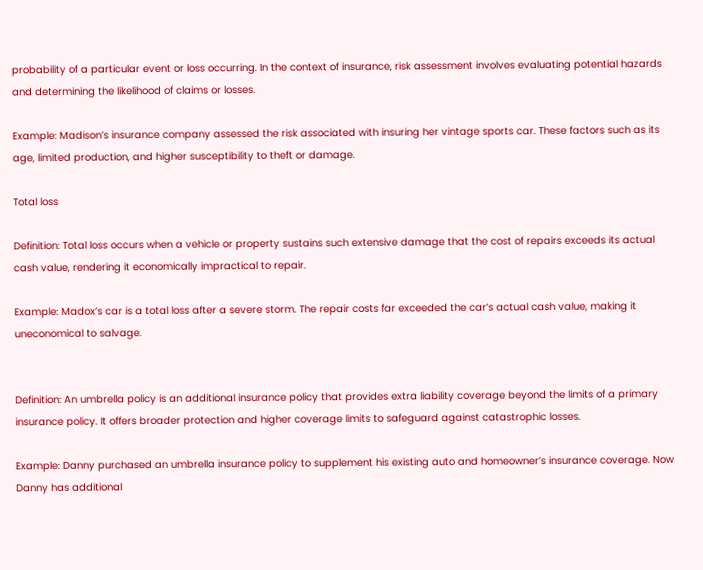probability of a particular event or loss occurring. In the context of insurance, risk assessment involves evaluating potential hazards and determining the likelihood of claims or losses.

Example: Madison’s insurance company assessed the risk associated with insuring her vintage sports car. These factors such as its age, limited production, and higher susceptibility to theft or damage.

Total loss

Definition: Total loss occurs when a vehicle or property sustains such extensive damage that the cost of repairs exceeds its actual cash value, rendering it economically impractical to repair.

Example: Madox’s car is a total loss after a severe storm. The repair costs far exceeded the car’s actual cash value, making it uneconomical to salvage.


Definition: An umbrella policy is an additional insurance policy that provides extra liability coverage beyond the limits of a primary insurance policy. It offers broader protection and higher coverage limits to safeguard against catastrophic losses.

Example: Danny purchased an umbrella insurance policy to supplement his existing auto and homeowner’s insurance coverage. Now Danny has additional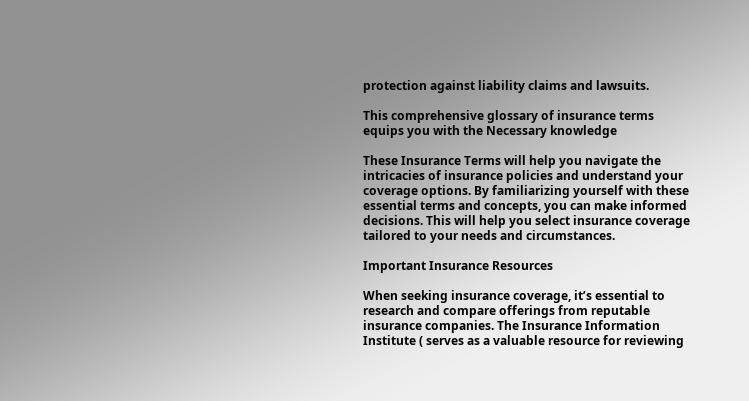protection against liability claims and lawsuits.

This comprehensive glossary of insurance terms equips you with the Necessary knowledge

These Insurance Terms will help you navigate the intricacies of insurance policies and understand your coverage options. By familiarizing yourself with these essential terms and concepts, you can make informed decisions. This will help you select insurance coverage tailored to your needs and circumstances.

Important Insurance Resources

When seeking insurance coverage, it’s essential to research and compare offerings from reputable insurance companies. The Insurance Information Institute ( serves as a valuable resource for reviewing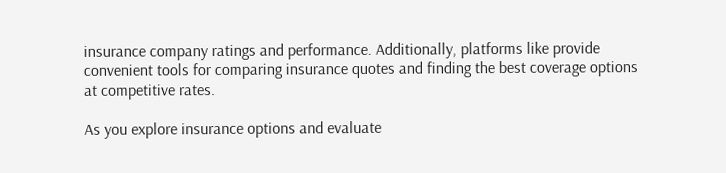insurance company ratings and performance. Additionally, platforms like provide convenient tools for comparing insurance quotes and finding the best coverage options at competitive rates.

As you explore insurance options and evaluate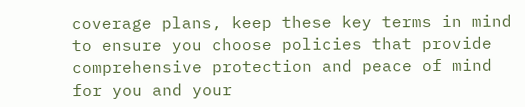coverage plans, keep these key terms in mind to ensure you choose policies that provide comprehensive protection and peace of mind for you and your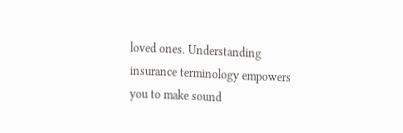loved ones. Understanding insurance terminology empowers you to make sound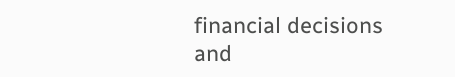financial decisions and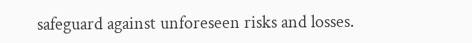safeguard against unforeseen risks and losses.